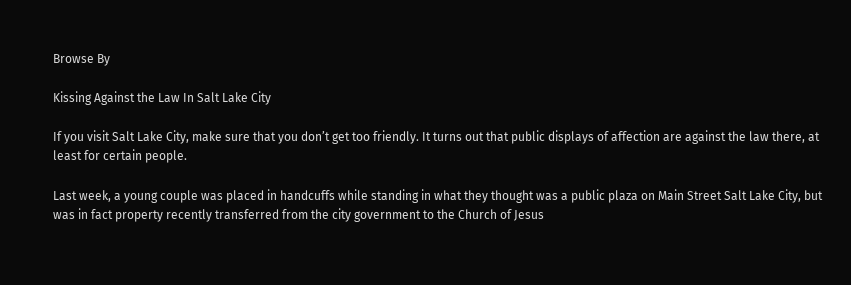Browse By

Kissing Against the Law In Salt Lake City

If you visit Salt Lake City, make sure that you don’t get too friendly. It turns out that public displays of affection are against the law there, at least for certain people.

Last week, a young couple was placed in handcuffs while standing in what they thought was a public plaza on Main Street Salt Lake City, but was in fact property recently transferred from the city government to the Church of Jesus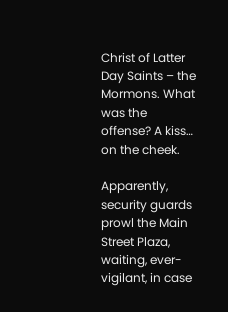Christ of Latter Day Saints – the Mormons. What was the offense? A kiss… on the cheek.

Apparently, security guards prowl the Main Street Plaza, waiting, ever-vigilant, in case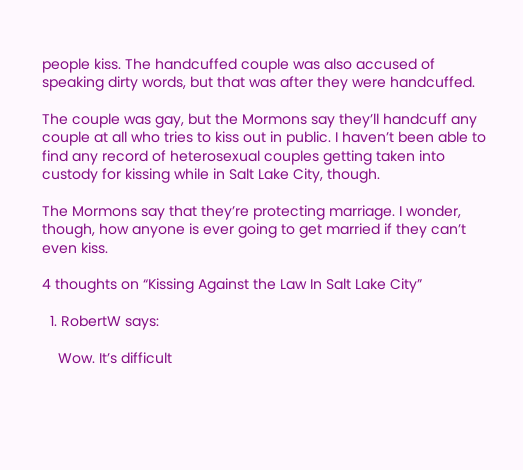people kiss. The handcuffed couple was also accused of speaking dirty words, but that was after they were handcuffed.

The couple was gay, but the Mormons say they’ll handcuff any couple at all who tries to kiss out in public. I haven’t been able to find any record of heterosexual couples getting taken into custody for kissing while in Salt Lake City, though.

The Mormons say that they’re protecting marriage. I wonder, though, how anyone is ever going to get married if they can’t even kiss.

4 thoughts on “Kissing Against the Law In Salt Lake City”

  1. RobertW says:

    Wow. It’s difficult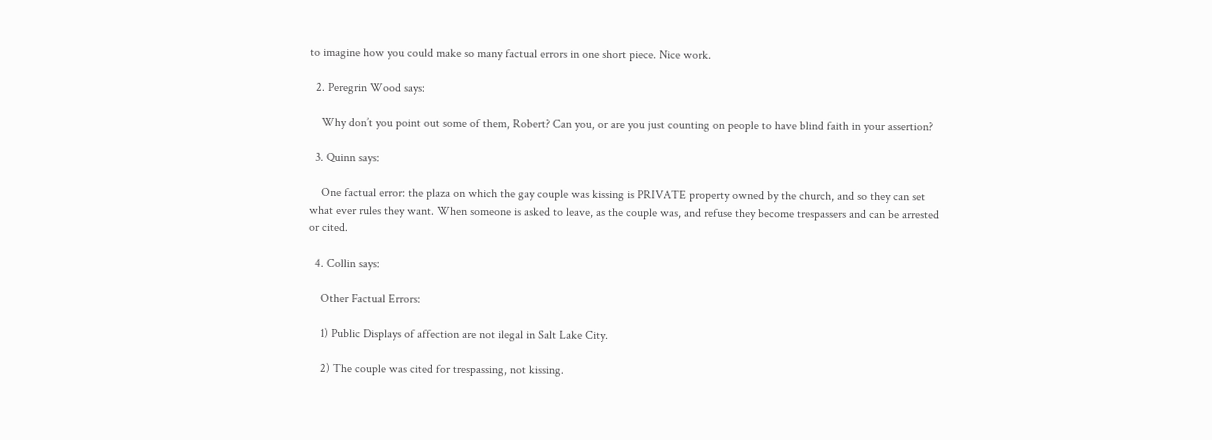to imagine how you could make so many factual errors in one short piece. Nice work.

  2. Peregrin Wood says:

    Why don’t you point out some of them, Robert? Can you, or are you just counting on people to have blind faith in your assertion?

  3. Quinn says:

    One factual error: the plaza on which the gay couple was kissing is PRIVATE property owned by the church, and so they can set what ever rules they want. When someone is asked to leave, as the couple was, and refuse they become trespassers and can be arrested or cited.

  4. Collin says:

    Other Factual Errors:

    1) Public Displays of affection are not ilegal in Salt Lake City.

    2) The couple was cited for trespassing, not kissing.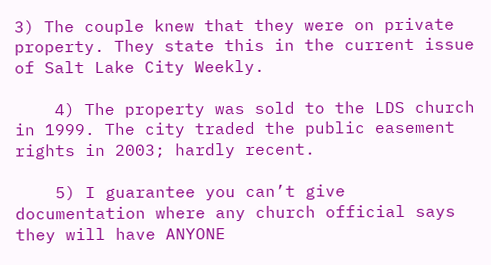3) The couple knew that they were on private property. They state this in the current issue of Salt Lake City Weekly.

    4) The property was sold to the LDS church in 1999. The city traded the public easement rights in 2003; hardly recent.

    5) I guarantee you can’t give documentation where any church official says they will have ANYONE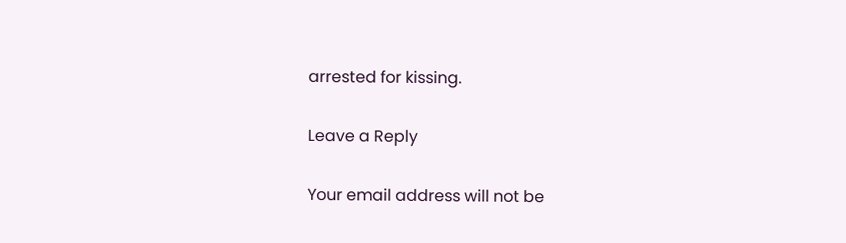arrested for kissing.

Leave a Reply

Your email address will not be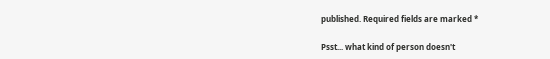published. Required fields are marked *

Psst... what kind of person doesn't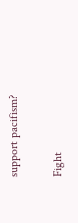support pacifism?

Fight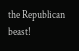the Republican beast!